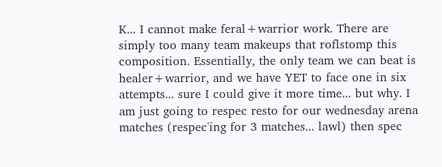K... I cannot make feral+warrior work. There are simply too many team makeups that roflstomp this composition. Essentially, the only team we can beat is healer+warrior, and we have YET to face one in six attempts... sure I could give it more time... but why. I am just going to respec resto for our wednesday arena matches (respec'ing for 3 matches... lawl) then spec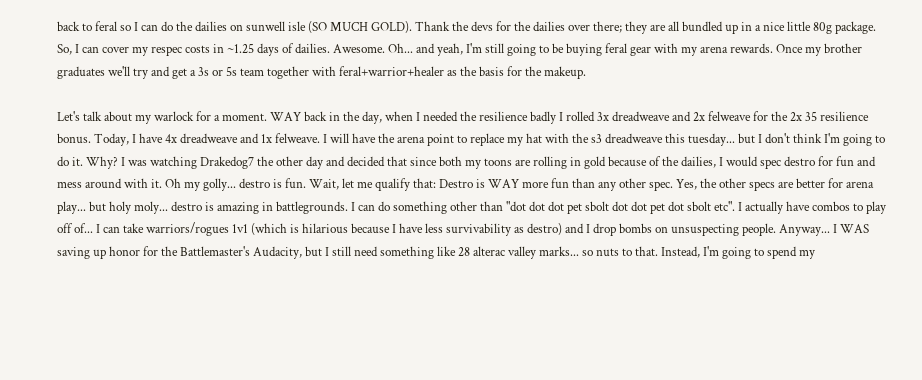back to feral so I can do the dailies on sunwell isle (SO MUCH GOLD). Thank the devs for the dailies over there; they are all bundled up in a nice little 80g package. So, I can cover my respec costs in ~1.25 days of dailies. Awesome. Oh... and yeah, I'm still going to be buying feral gear with my arena rewards. Once my brother graduates we'll try and get a 3s or 5s team together with feral+warrior+healer as the basis for the makeup.

Let's talk about my warlock for a moment. WAY back in the day, when I needed the resilience badly I rolled 3x dreadweave and 2x felweave for the 2x 35 resilience bonus. Today, I have 4x dreadweave and 1x felweave. I will have the arena point to replace my hat with the s3 dreadweave this tuesday... but I don't think I'm going to do it. Why? I was watching Drakedog7 the other day and decided that since both my toons are rolling in gold because of the dailies, I would spec destro for fun and mess around with it. Oh my golly... destro is fun. Wait, let me qualify that: Destro is WAY more fun than any other spec. Yes, the other specs are better for arena play... but holy moly... destro is amazing in battlegrounds. I can do something other than "dot dot dot pet sbolt dot dot pet dot sbolt etc". I actually have combos to play off of... I can take warriors/rogues 1v1 (which is hilarious because I have less survivability as destro) and I drop bombs on unsuspecting people. Anyway... I WAS saving up honor for the Battlemaster's Audacity, but I still need something like 28 alterac valley marks... so nuts to that. Instead, I'm going to spend my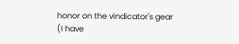honor on the vindicator's gear (I have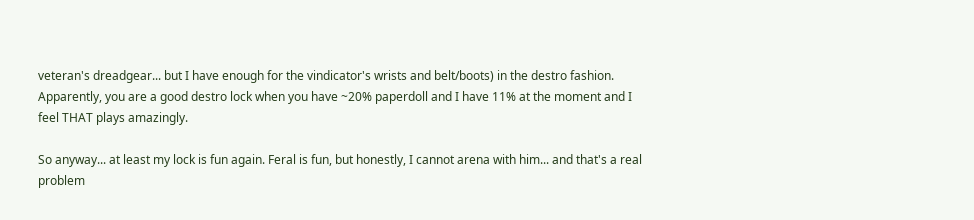veteran's dreadgear... but I have enough for the vindicator's wrists and belt/boots) in the destro fashion. Apparently, you are a good destro lock when you have ~20% paperdoll and I have 11% at the moment and I feel THAT plays amazingly.

So anyway... at least my lock is fun again. Feral is fun, but honestly, I cannot arena with him... and that's a real problem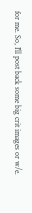for me. So, I'll post back some big crit images or w/e.